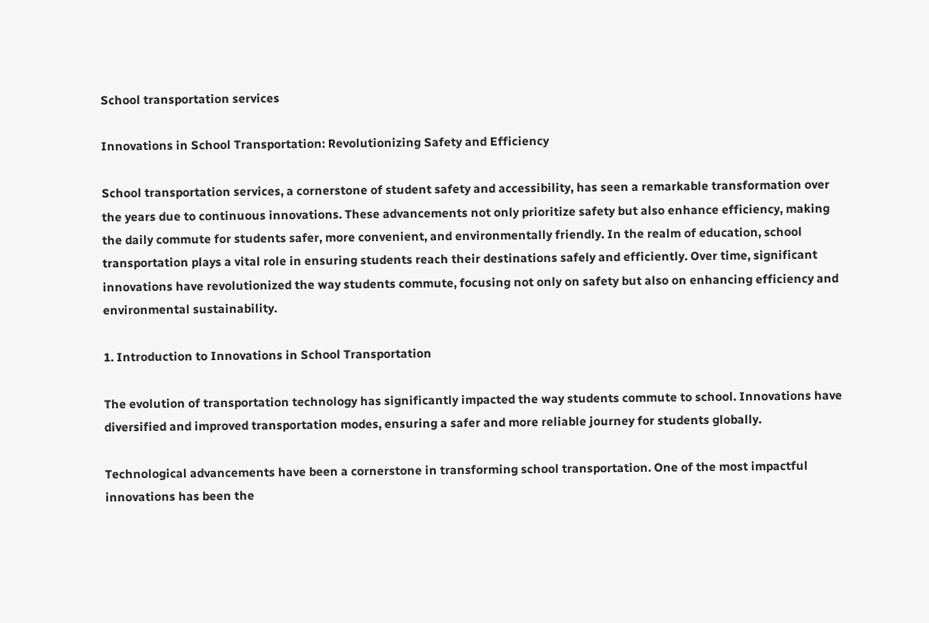School transportation services

Innovations in School Transportation: Revolutionizing Safety and Efficiency

School transportation services, a cornerstone of student safety and accessibility, has seen a remarkable transformation over the years due to continuous innovations. These advancements not only prioritize safety but also enhance efficiency, making the daily commute for students safer, more convenient, and environmentally friendly. In the realm of education, school transportation plays a vital role in ensuring students reach their destinations safely and efficiently. Over time, significant innovations have revolutionized the way students commute, focusing not only on safety but also on enhancing efficiency and environmental sustainability.

1. Introduction to Innovations in School Transportation

The evolution of transportation technology has significantly impacted the way students commute to school. Innovations have diversified and improved transportation modes, ensuring a safer and more reliable journey for students globally.

Technological advancements have been a cornerstone in transforming school transportation. One of the most impactful innovations has been the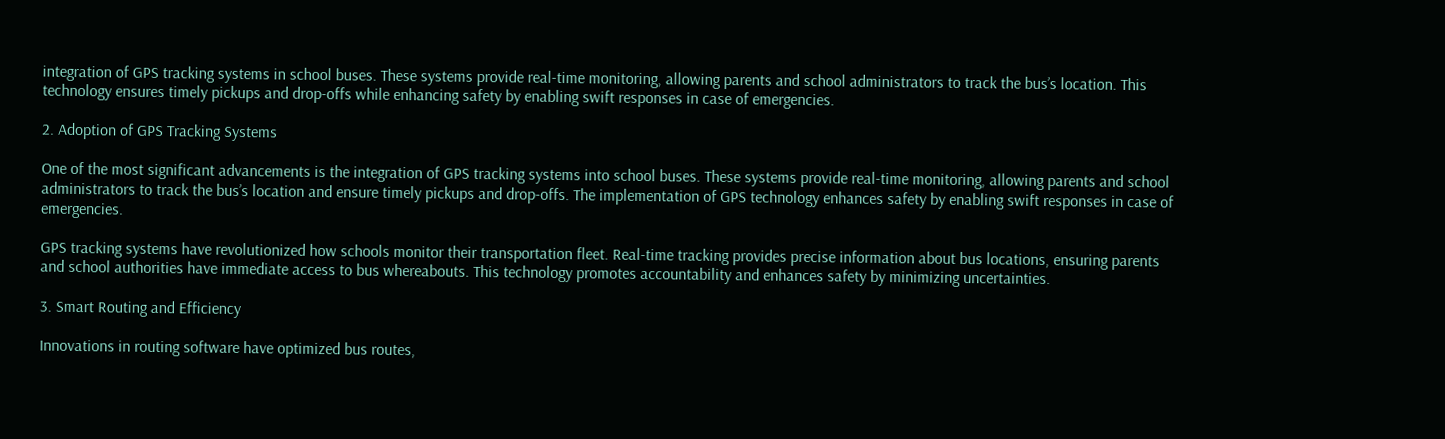integration of GPS tracking systems in school buses. These systems provide real-time monitoring, allowing parents and school administrators to track the bus’s location. This technology ensures timely pickups and drop-offs while enhancing safety by enabling swift responses in case of emergencies.

2. Adoption of GPS Tracking Systems

One of the most significant advancements is the integration of GPS tracking systems into school buses. These systems provide real-time monitoring, allowing parents and school administrators to track the bus’s location and ensure timely pickups and drop-offs. The implementation of GPS technology enhances safety by enabling swift responses in case of emergencies.

GPS tracking systems have revolutionized how schools monitor their transportation fleet. Real-time tracking provides precise information about bus locations, ensuring parents and school authorities have immediate access to bus whereabouts. This technology promotes accountability and enhances safety by minimizing uncertainties.

3. Smart Routing and Efficiency

Innovations in routing software have optimized bus routes,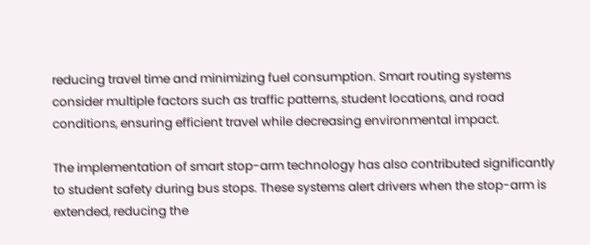reducing travel time and minimizing fuel consumption. Smart routing systems consider multiple factors such as traffic patterns, student locations, and road conditions, ensuring efficient travel while decreasing environmental impact.

The implementation of smart stop-arm technology has also contributed significantly to student safety during bus stops. These systems alert drivers when the stop-arm is extended, reducing the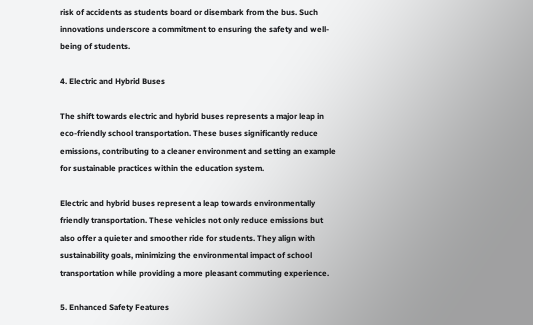risk of accidents as students board or disembark from the bus. Such innovations underscore a commitment to ensuring the safety and well-being of students.

4. Electric and Hybrid Buses

The shift towards electric and hybrid buses represents a major leap in eco-friendly school transportation. These buses significantly reduce emissions, contributing to a cleaner environment and setting an example for sustainable practices within the education system.

Electric and hybrid buses represent a leap towards environmentally friendly transportation. These vehicles not only reduce emissions but also offer a quieter and smoother ride for students. They align with sustainability goals, minimizing the environmental impact of school transportation while providing a more pleasant commuting experience.

5. Enhanced Safety Features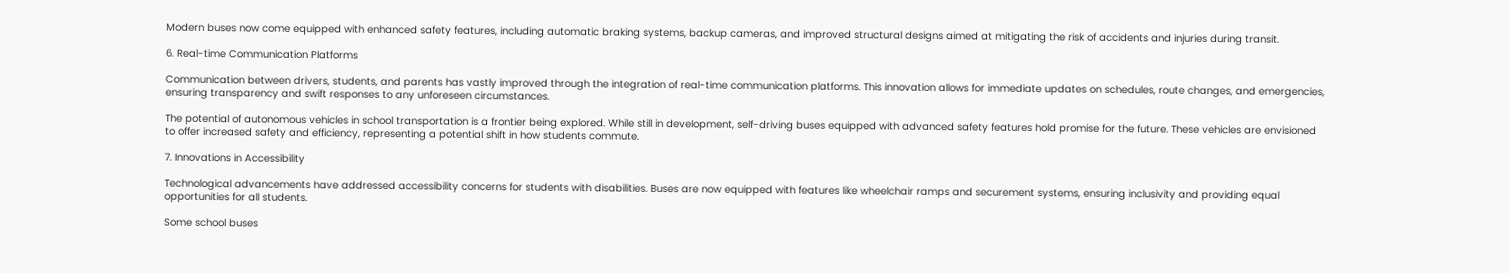Modern buses now come equipped with enhanced safety features, including automatic braking systems, backup cameras, and improved structural designs aimed at mitigating the risk of accidents and injuries during transit.

6. Real-time Communication Platforms

Communication between drivers, students, and parents has vastly improved through the integration of real-time communication platforms. This innovation allows for immediate updates on schedules, route changes, and emergencies, ensuring transparency and swift responses to any unforeseen circumstances.

The potential of autonomous vehicles in school transportation is a frontier being explored. While still in development, self-driving buses equipped with advanced safety features hold promise for the future. These vehicles are envisioned to offer increased safety and efficiency, representing a potential shift in how students commute.

7. Innovations in Accessibility

Technological advancements have addressed accessibility concerns for students with disabilities. Buses are now equipped with features like wheelchair ramps and securement systems, ensuring inclusivity and providing equal opportunities for all students.

Some school buses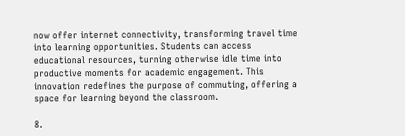now offer internet connectivity, transforming travel time into learning opportunities. Students can access educational resources, turning otherwise idle time into productive moments for academic engagement. This innovation redefines the purpose of commuting, offering a space for learning beyond the classroom.

8.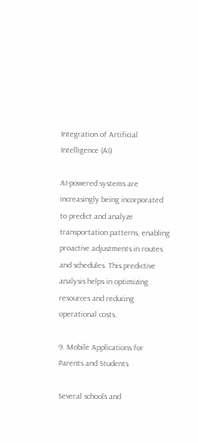Integration of Artificial Intelligence (AI)

AI-powered systems are increasingly being incorporated to predict and analyze transportation patterns, enabling proactive adjustments in routes and schedules. This predictive analysis helps in optimizing resources and reducing operational costs.

9. Mobile Applications for Parents and Students

Several schools and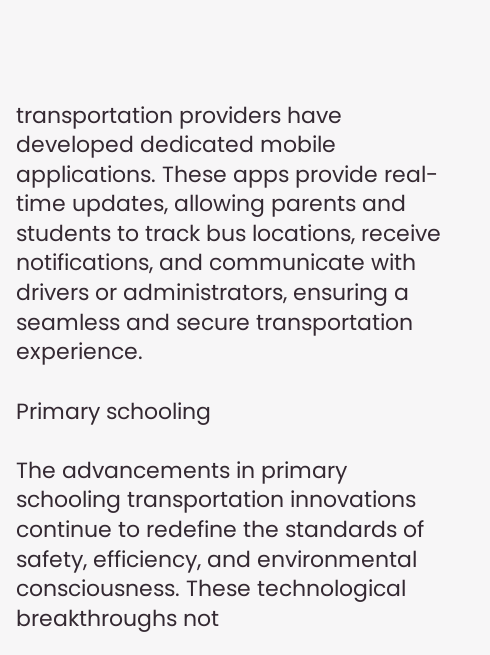transportation providers have developed dedicated mobile applications. These apps provide real-time updates, allowing parents and students to track bus locations, receive notifications, and communicate with drivers or administrators, ensuring a seamless and secure transportation experience.

Primary schooling

The advancements in primary schooling transportation innovations continue to redefine the standards of safety, efficiency, and environmental consciousness. These technological breakthroughs not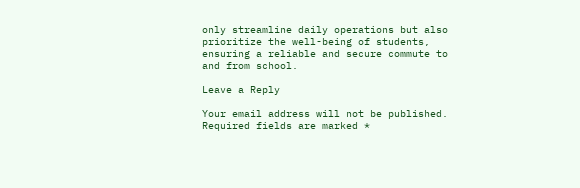only streamline daily operations but also prioritize the well-being of students, ensuring a reliable and secure commute to and from school.

Leave a Reply

Your email address will not be published. Required fields are marked *